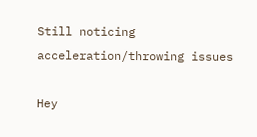Still noticing acceleration/throwing issues

Hey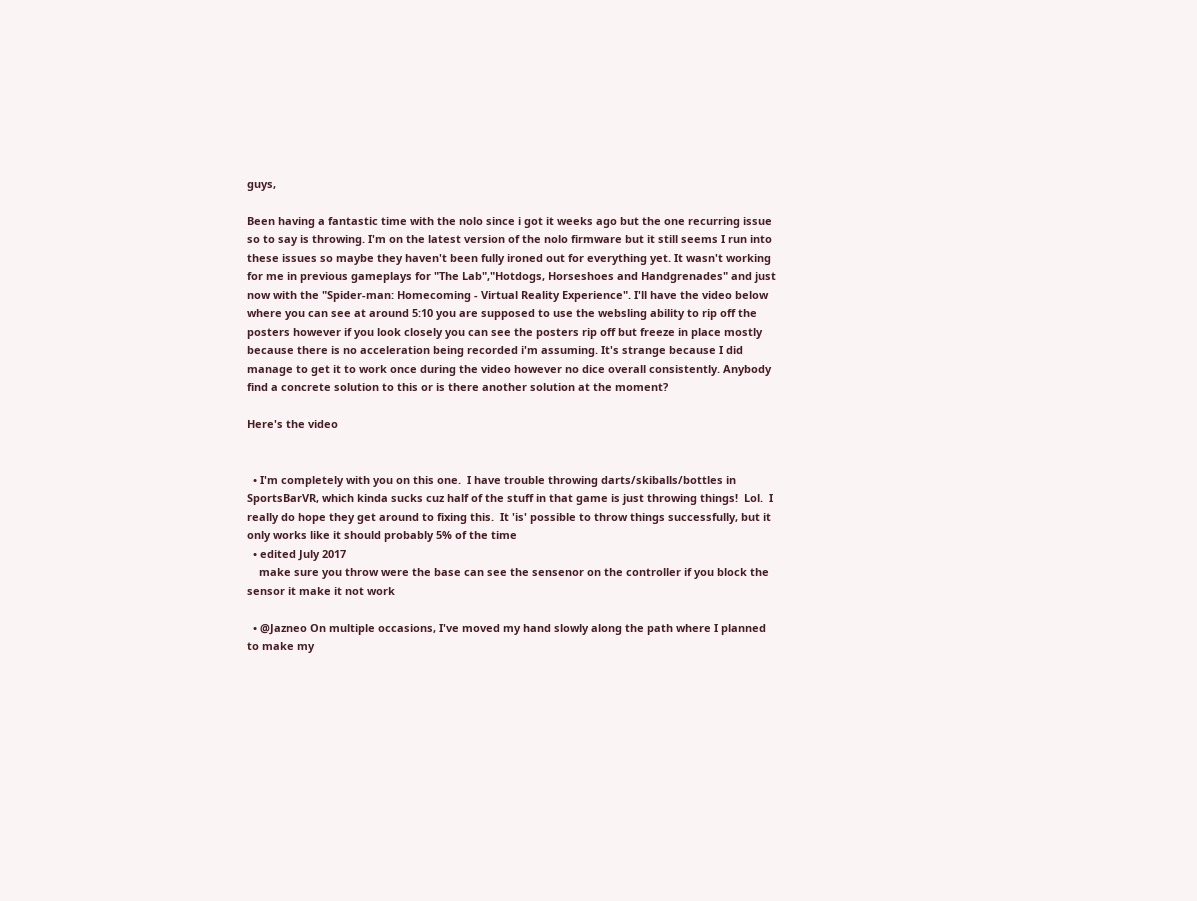guys,

Been having a fantastic time with the nolo since i got it weeks ago but the one recurring issue so to say is throwing. I'm on the latest version of the nolo firmware but it still seems I run into these issues so maybe they haven't been fully ironed out for everything yet. It wasn't working for me in previous gameplays for "The Lab","Hotdogs, Horseshoes and Handgrenades" and just now with the "Spider-man: Homecoming - Virtual Reality Experience". I'll have the video below where you can see at around 5:10 you are supposed to use the websling ability to rip off the posters however if you look closely you can see the posters rip off but freeze in place mostly because there is no acceleration being recorded i'm assuming. It's strange because I did manage to get it to work once during the video however no dice overall consistently. Anybody find a concrete solution to this or is there another solution at the moment?

Here's the video


  • I'm completely with you on this one.  I have trouble throwing darts/skiballs/bottles in SportsBarVR, which kinda sucks cuz half of the stuff in that game is just throwing things!  Lol.  I really do hope they get around to fixing this.  It 'is' possible to throw things successfully, but it only works like it should probably 5% of the time
  • edited July 2017
    make sure you throw were the base can see the sensenor on the controller if you block the sensor it make it not work

  • @Jazneo On multiple occasions, I've moved my hand slowly along the path where I planned to make my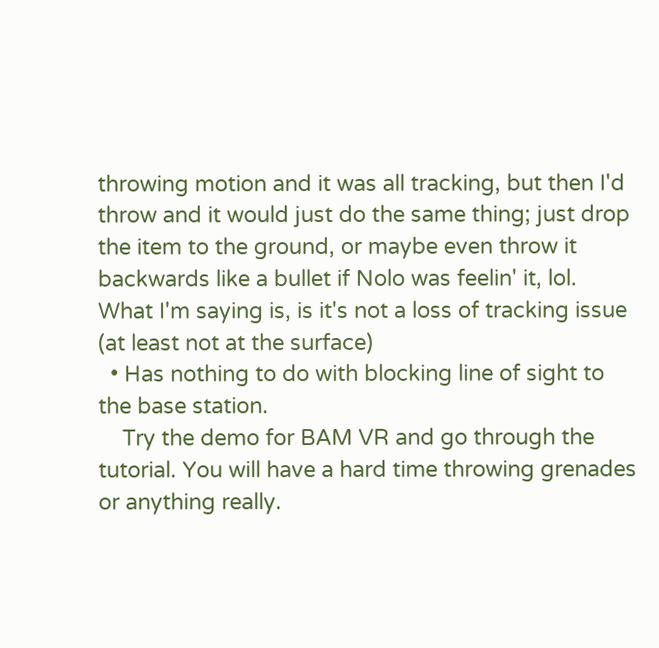throwing motion and it was all tracking, but then I'd throw and it would just do the same thing; just drop the item to the ground, or maybe even throw it backwards like a bullet if Nolo was feelin' it, lol.  What I'm saying is, is it's not a loss of tracking issue (at least not at the surface)
  • Has nothing to do with blocking line of sight to the base station.
    Try the demo for BAM VR and go through the tutorial. You will have a hard time throwing grenades or anything really.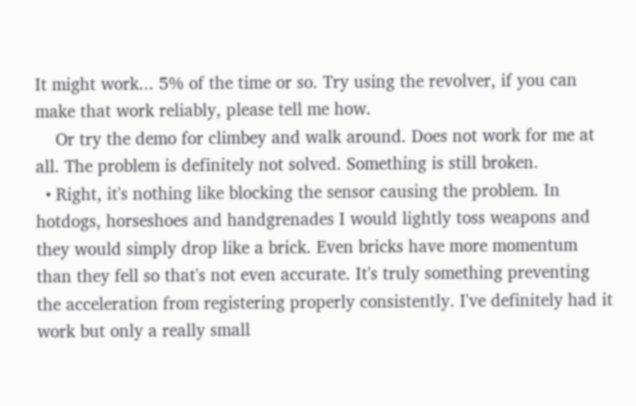It might work... 5% of the time or so. Try using the revolver, if you can make that work reliably, please tell me how.
    Or try the demo for climbey and walk around. Does not work for me at all. The problem is definitely not solved. Something is still broken.
  • Right, it's nothing like blocking the sensor causing the problem. In hotdogs, horseshoes and handgrenades I would lightly toss weapons and they would simply drop like a brick. Even bricks have more momentum than they fell so that's not even accurate. It's truly something preventing the acceleration from registering properly consistently. I've definitely had it work but only a really small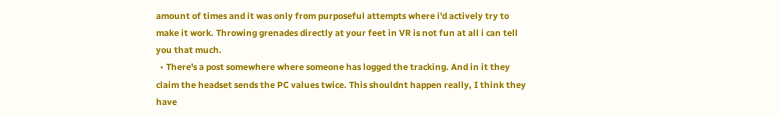amount of times and it was only from purposeful attempts where i'd actively try to make it work. Throwing grenades directly at your feet in VR is not fun at all i can tell you that much.
  • There's a post somewhere where someone has logged the tracking. And in it they claim the headset sends the PC values twice. This shouldnt happen really, I think they have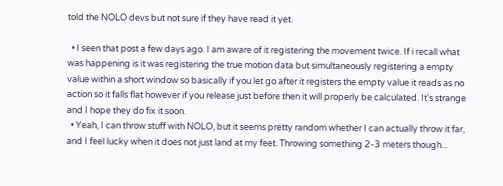told the NOLO devs but not sure if they have read it yet.

  • I seen that post a few days ago. I am aware of it registering the movement twice. If i recall what was happening is it was registering the true motion data but simultaneously registering a empty value within a short window so basically if you let go after it registers the empty value it reads as no action so it falls flat however if you release just before then it will properly be calculated. It's strange and I hope they do fix it soon.
  • Yeah, I can throw stuff with NOLO, but it seems pretty random whether I can actually throw it far, and I feel lucky when it does not just land at my feet. Throwing something 2-3 meters though...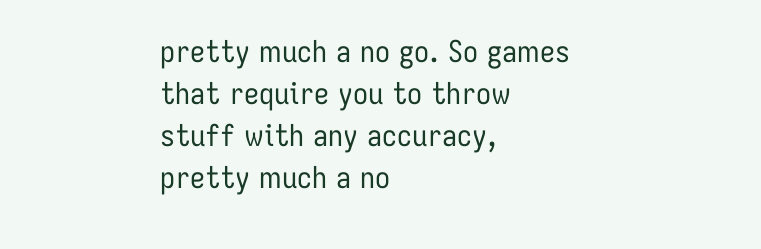pretty much a no go. So games that require you to throw stuff with any accuracy, pretty much a no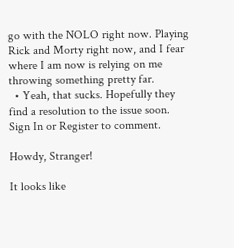go with the NOLO right now. Playing Rick and Morty right now, and I fear where I am now is relying on me throwing something pretty far.
  • Yeah, that sucks. Hopefully they find a resolution to the issue soon.
Sign In or Register to comment.

Howdy, Stranger!

It looks like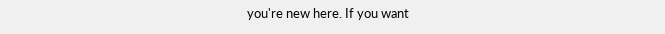you're new here. If you want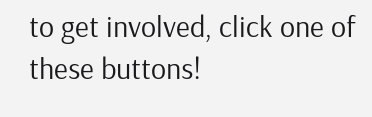to get involved, click one of these buttons!